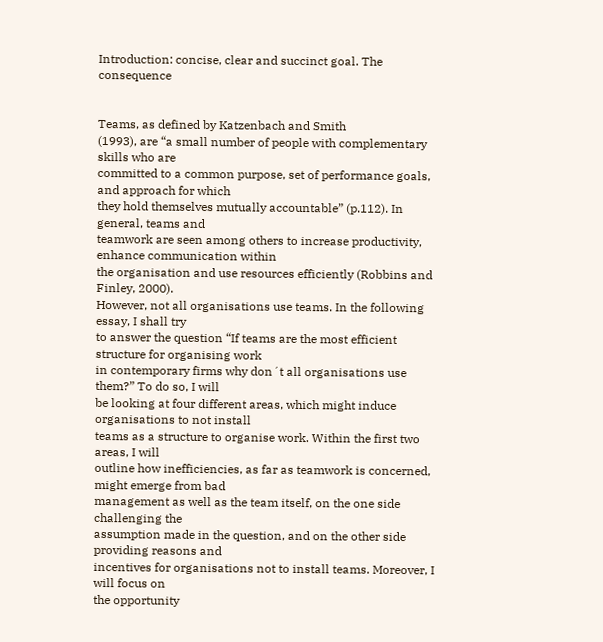Introduction: concise, clear and succinct goal. The consequence


Teams, as defined by Katzenbach and Smith
(1993), are “a small number of people with complementary skills who are
committed to a common purpose, set of performance goals, and approach for which
they hold themselves mutually accountable” (p.112). In general, teams and
teamwork are seen among others to increase productivity, enhance communication within
the organisation and use resources efficiently (Robbins and Finley, 2000).
However, not all organisations use teams. In the following essay, I shall try
to answer the question “If teams are the most efficient structure for organising work
in contemporary firms why don´t all organisations use them?” To do so, I will
be looking at four different areas, which might induce organisations to not install
teams as a structure to organise work. Within the first two areas, I will
outline how inefficiencies, as far as teamwork is concerned, might emerge from bad
management as well as the team itself, on the one side challenging the
assumption made in the question, and on the other side providing reasons and
incentives for organisations not to install teams. Moreover, I will focus on
the opportunity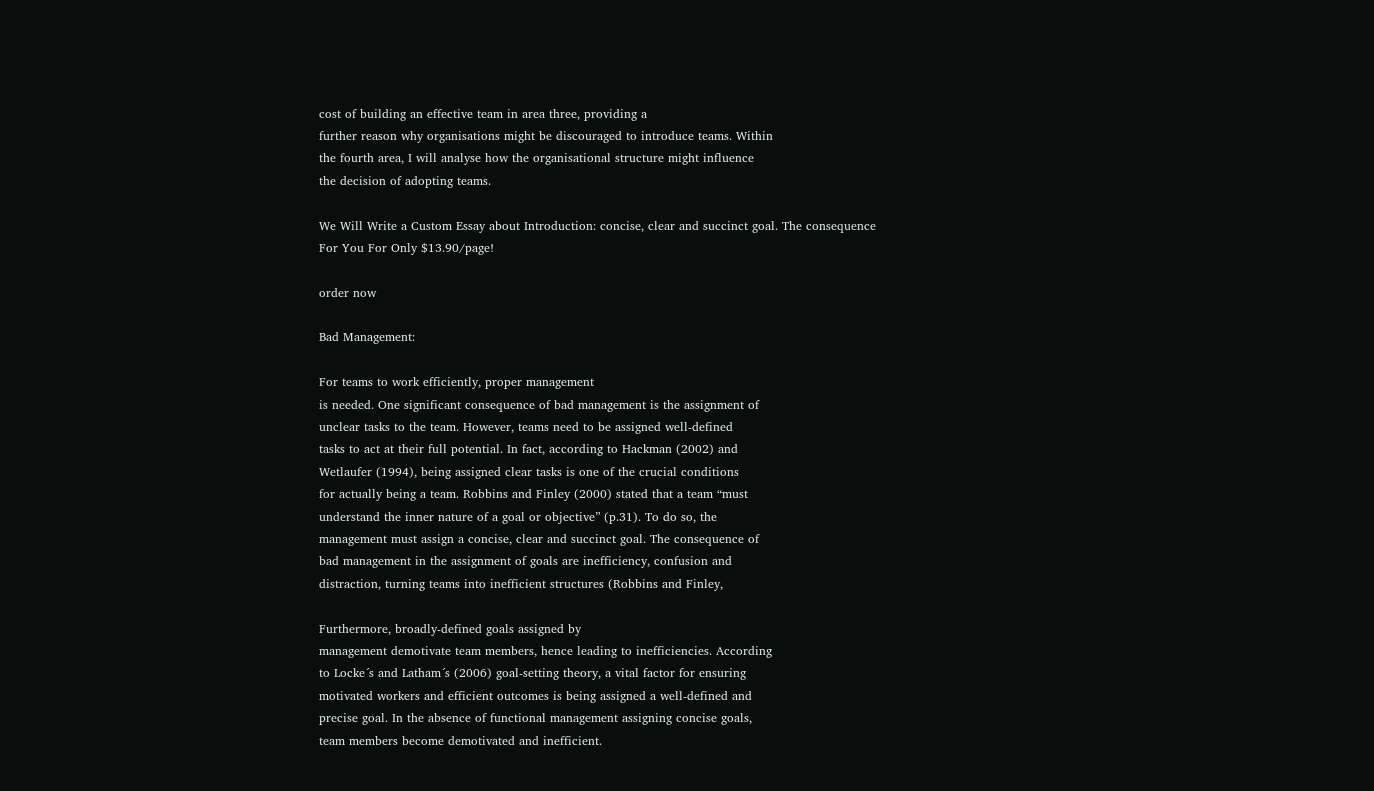cost of building an effective team in area three, providing a
further reason why organisations might be discouraged to introduce teams. Within
the fourth area, I will analyse how the organisational structure might influence
the decision of adopting teams.

We Will Write a Custom Essay about Introduction: concise, clear and succinct goal. The consequence
For You For Only $13.90/page!

order now

Bad Management:

For teams to work efficiently, proper management
is needed. One significant consequence of bad management is the assignment of
unclear tasks to the team. However, teams need to be assigned well-defined
tasks to act at their full potential. In fact, according to Hackman (2002) and
Wetlaufer (1994), being assigned clear tasks is one of the crucial conditions
for actually being a team. Robbins and Finley (2000) stated that a team “must
understand the inner nature of a goal or objective” (p.31). To do so, the
management must assign a concise, clear and succinct goal. The consequence of
bad management in the assignment of goals are inefficiency, confusion and
distraction, turning teams into inefficient structures (Robbins and Finley,

Furthermore, broadly-defined goals assigned by
management demotivate team members, hence leading to inefficiencies. According
to Locke´s and Latham´s (2006) goal-setting theory, a vital factor for ensuring
motivated workers and efficient outcomes is being assigned a well-defined and
precise goal. In the absence of functional management assigning concise goals,
team members become demotivated and inefficient.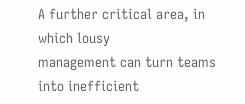A further critical area, in which lousy
management can turn teams into inefficient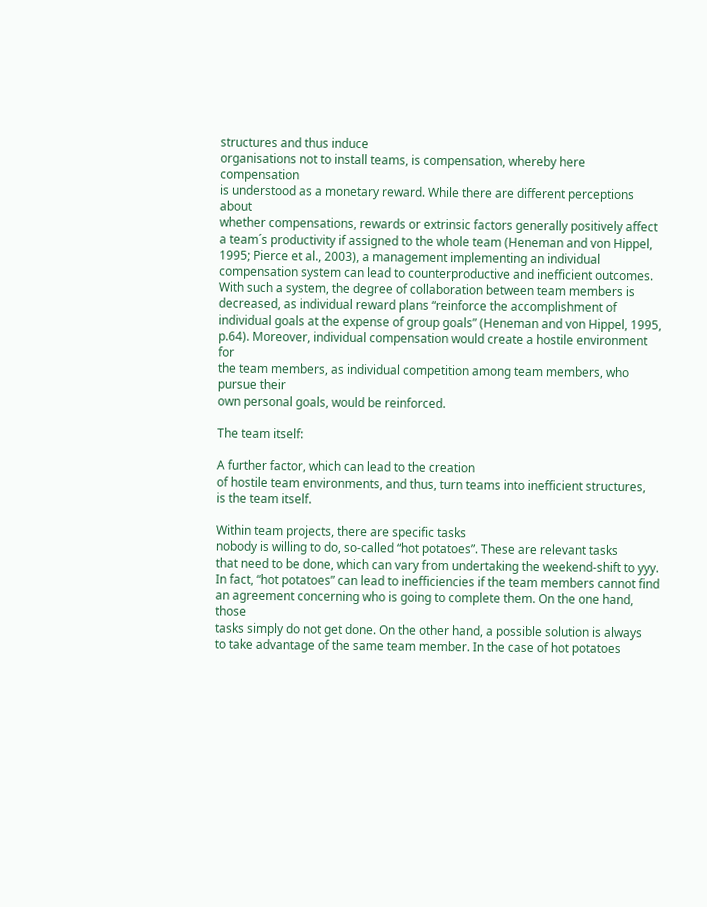structures and thus induce
organisations not to install teams, is compensation, whereby here compensation
is understood as a monetary reward. While there are different perceptions about
whether compensations, rewards or extrinsic factors generally positively affect
a team´s productivity if assigned to the whole team (Heneman and von Hippel,
1995; Pierce et al., 2003), a management implementing an individual
compensation system can lead to counterproductive and inefficient outcomes.
With such a system, the degree of collaboration between team members is
decreased, as individual reward plans “reinforce the accomplishment of
individual goals at the expense of group goals” (Heneman and von Hippel, 1995,
p.64). Moreover, individual compensation would create a hostile environment for
the team members, as individual competition among team members, who pursue their
own personal goals, would be reinforced.

The team itself:

A further factor, which can lead to the creation
of hostile team environments, and thus, turn teams into inefficient structures,
is the team itself.

Within team projects, there are specific tasks
nobody is willing to do, so-called “hot potatoes”. These are relevant tasks
that need to be done, which can vary from undertaking the weekend-shift to yyy.
In fact, “hot potatoes” can lead to inefficiencies if the team members cannot find
an agreement concerning who is going to complete them. On the one hand, those
tasks simply do not get done. On the other hand, a possible solution is always
to take advantage of the same team member. In the case of hot potatoes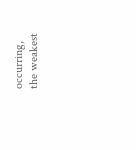occurring,
the weakest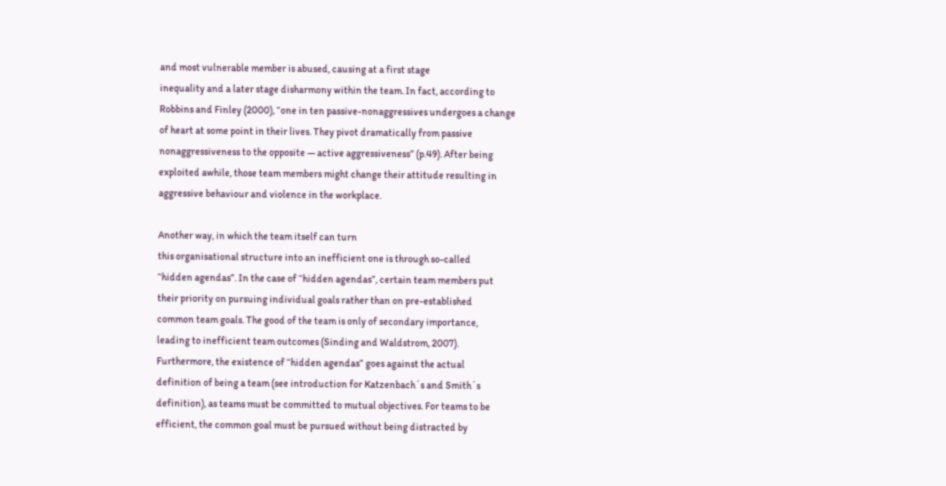and most vulnerable member is abused, causing at a first stage
inequality and a later stage disharmony within the team. In fact, according to
Robbins and Finley (2000), “one in ten passive-nonaggressives undergoes a change
of heart at some point in their lives. They pivot dramatically from passive
nonaggressiveness to the opposite — active aggressiveness” (p.49). After being
exploited awhile, those team members might change their attitude resulting in
aggressive behaviour and violence in the workplace.

Another way, in which the team itself can turn
this organisational structure into an inefficient one is through so-called
“hidden agendas”. In the case of “hidden agendas”, certain team members put
their priority on pursuing individual goals rather than on pre-established
common team goals. The good of the team is only of secondary importance,
leading to inefficient team outcomes (Sinding and Waldstrom, 2007).
Furthermore, the existence of “hidden agendas” goes against the actual
definition of being a team (see introduction for Katzenbach´s and Smith´s
definition), as teams must be committed to mutual objectives. For teams to be
efficient, the common goal must be pursued without being distracted by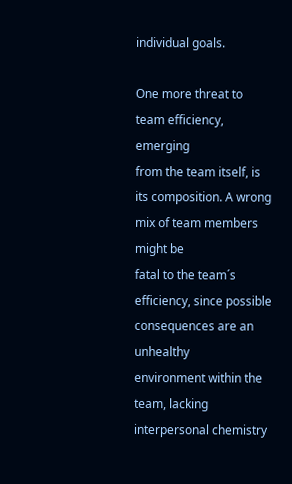individual goals.

One more threat to team efficiency, emerging
from the team itself, is its composition. A wrong mix of team members might be
fatal to the team´s efficiency, since possible consequences are an unhealthy
environment within the team, lacking interpersonal chemistry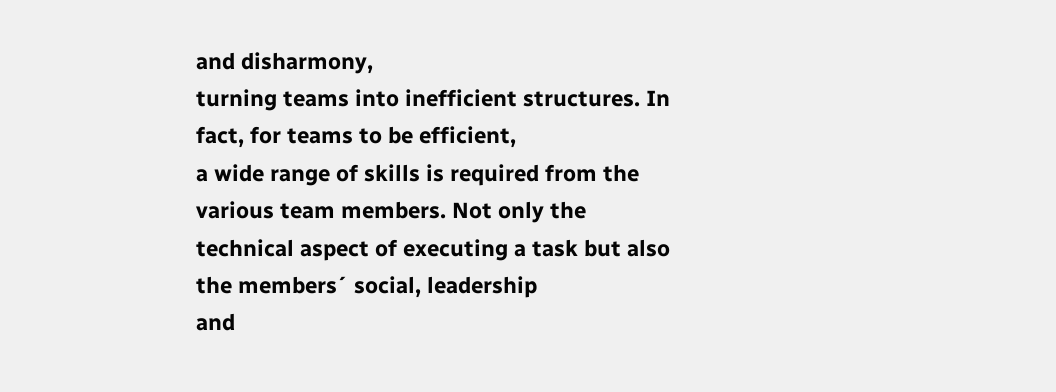and disharmony,
turning teams into inefficient structures. In fact, for teams to be efficient,
a wide range of skills is required from the various team members. Not only the
technical aspect of executing a task but also the members´ social, leadership
and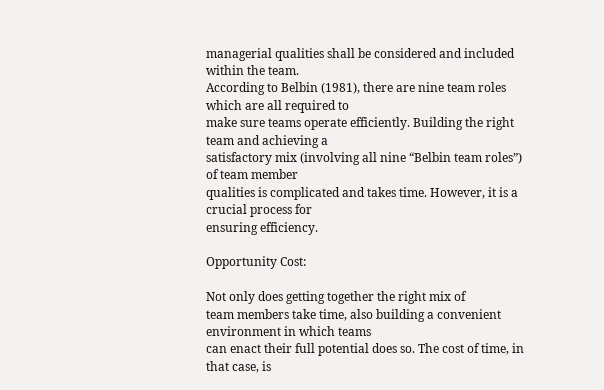managerial qualities shall be considered and included within the team.
According to Belbin (1981), there are nine team roles which are all required to
make sure teams operate efficiently. Building the right team and achieving a
satisfactory mix (involving all nine “Belbin team roles”) of team member
qualities is complicated and takes time. However, it is a crucial process for
ensuring efficiency.

Opportunity Cost:

Not only does getting together the right mix of
team members take time, also building a convenient environment in which teams
can enact their full potential does so. The cost of time, in that case, is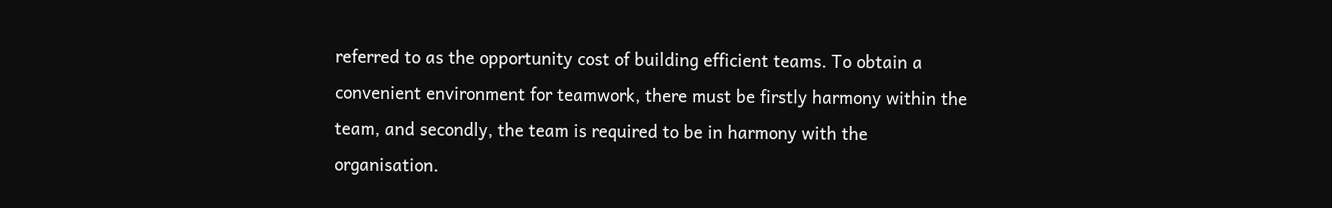referred to as the opportunity cost of building efficient teams. To obtain a
convenient environment for teamwork, there must be firstly harmony within the
team, and secondly, the team is required to be in harmony with the
organisation.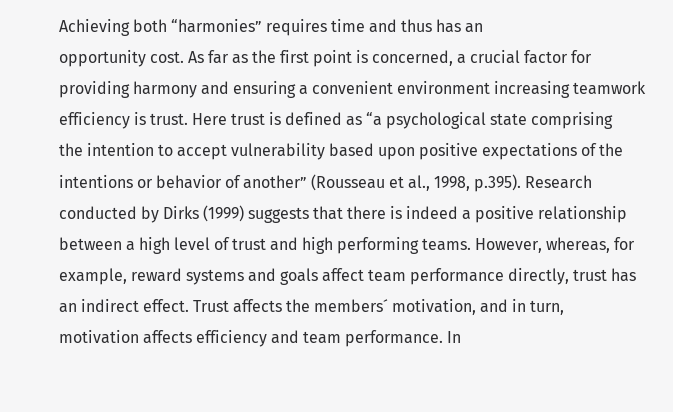Achieving both “harmonies” requires time and thus has an
opportunity cost. As far as the first point is concerned, a crucial factor for
providing harmony and ensuring a convenient environment increasing teamwork
efficiency is trust. Here trust is defined as “a psychological state comprising
the intention to accept vulnerability based upon positive expectations of the
intentions or behavior of another” (Rousseau et al., 1998, p.395). Research
conducted by Dirks (1999) suggests that there is indeed a positive relationship
between a high level of trust and high performing teams. However, whereas, for
example, reward systems and goals affect team performance directly, trust has
an indirect effect. Trust affects the members´ motivation, and in turn,
motivation affects efficiency and team performance. In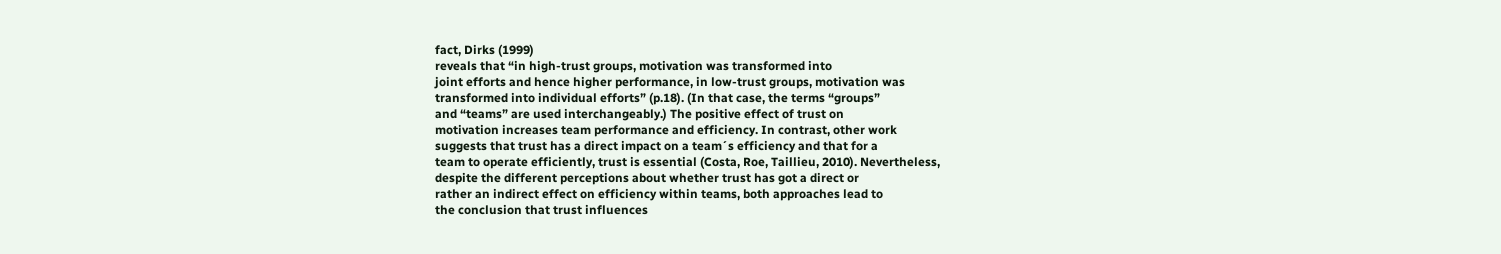fact, Dirks (1999)
reveals that “in high-trust groups, motivation was transformed into
joint efforts and hence higher performance, in low-trust groups, motivation was
transformed into individual efforts” (p.18). (In that case, the terms “groups”
and “teams” are used interchangeably.) The positive effect of trust on
motivation increases team performance and efficiency. In contrast, other work
suggests that trust has a direct impact on a team´s efficiency and that for a
team to operate efficiently, trust is essential (Costa, Roe, Taillieu, 2010). Nevertheless,
despite the different perceptions about whether trust has got a direct or
rather an indirect effect on efficiency within teams, both approaches lead to
the conclusion that trust influences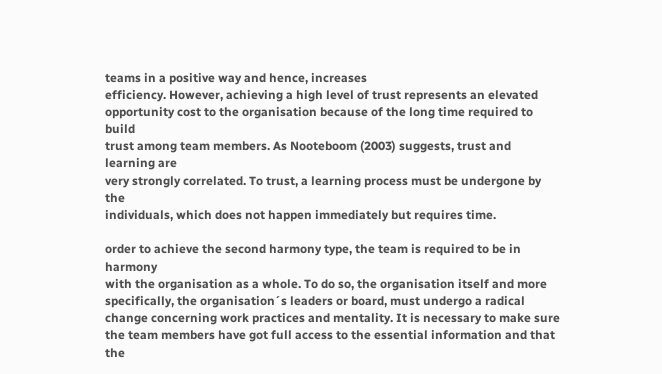teams in a positive way and hence, increases
efficiency. However, achieving a high level of trust represents an elevated
opportunity cost to the organisation because of the long time required to build
trust among team members. As Nooteboom (2003) suggests, trust and learning are
very strongly correlated. To trust, a learning process must be undergone by the
individuals, which does not happen immediately but requires time.

order to achieve the second harmony type, the team is required to be in harmony
with the organisation as a whole. To do so, the organisation itself and more
specifically, the organisation´s leaders or board, must undergo a radical
change concerning work practices and mentality. It is necessary to make sure
the team members have got full access to the essential information and that the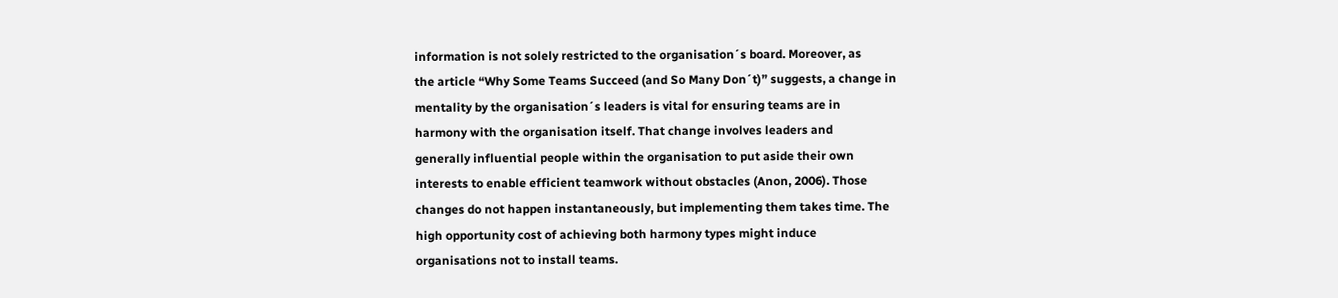information is not solely restricted to the organisation´s board. Moreover, as
the article “Why Some Teams Succeed (and So Many Don´t)” suggests, a change in
mentality by the organisation´s leaders is vital for ensuring teams are in
harmony with the organisation itself. That change involves leaders and
generally influential people within the organisation to put aside their own
interests to enable efficient teamwork without obstacles (Anon, 2006). Those
changes do not happen instantaneously, but implementing them takes time. The
high opportunity cost of achieving both harmony types might induce
organisations not to install teams.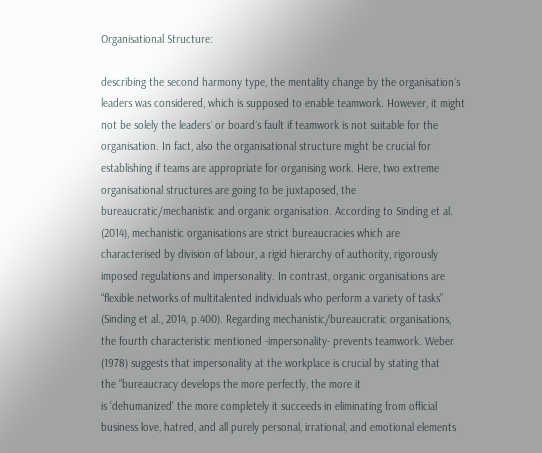Organisational Structure:

describing the second harmony type, the mentality change by the organisation´s
leaders was considered, which is supposed to enable teamwork. However, it might
not be solely the leaders´ or board´s fault if teamwork is not suitable for the
organisation. In fact, also the organisational structure might be crucial for
establishing if teams are appropriate for organising work. Here, two extreme
organisational structures are going to be juxtaposed, the
bureaucratic/mechanistic and organic organisation. According to Sinding et al.
(2014), mechanistic organisations are strict bureaucracies which are
characterised by division of labour, a rigid hierarchy of authority, rigorously
imposed regulations and impersonality. In contrast, organic organisations are
“flexible networks of multitalented individuals who perform a variety of tasks”
(Sinding et al., 2014, p.400). Regarding mechanistic/bureaucratic organisations,
the fourth characteristic mentioned -impersonality- prevents teamwork. Weber
(1978) suggests that impersonality at the workplace is crucial by stating that
the “bureaucracy develops the more perfectly, the more it
is ‘dehumanized’ the more completely it succeeds in eliminating from official
business love, hatred, and all purely personal, irrational, and emotional elements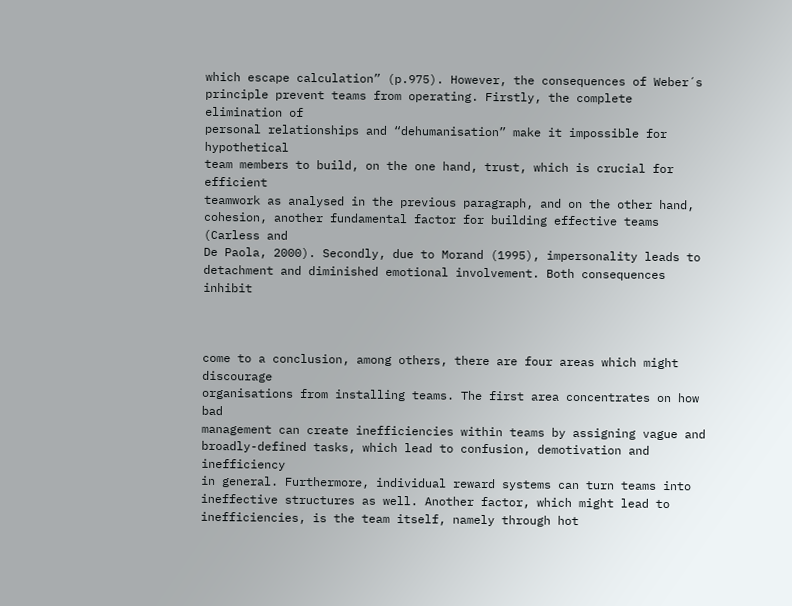which escape calculation” (p.975). However, the consequences of Weber´s
principle prevent teams from operating. Firstly, the complete elimination of
personal relationships and “dehumanisation” make it impossible for hypothetical
team members to build, on the one hand, trust, which is crucial for efficient
teamwork as analysed in the previous paragraph, and on the other hand,
cohesion, another fundamental factor for building effective teams (Carless and
De Paola, 2000). Secondly, due to Morand (1995), impersonality leads to
detachment and diminished emotional involvement. Both consequences inhibit



come to a conclusion, among others, there are four areas which might discourage
organisations from installing teams. The first area concentrates on how bad
management can create inefficiencies within teams by assigning vague and
broadly-defined tasks, which lead to confusion, demotivation and inefficiency
in general. Furthermore, individual reward systems can turn teams into
ineffective structures as well. Another factor, which might lead to
inefficiencies, is the team itself, namely through hot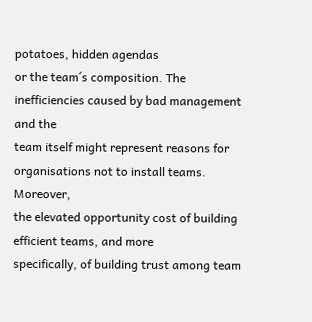potatoes, hidden agendas
or the team´s composition. The inefficiencies caused by bad management and the
team itself might represent reasons for organisations not to install teams. Moreover,
the elevated opportunity cost of building efficient teams, and more
specifically, of building trust among team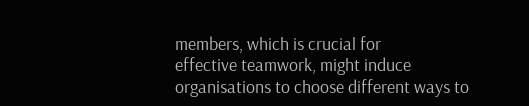members, which is crucial for
effective teamwork, might induce organisations to choose different ways to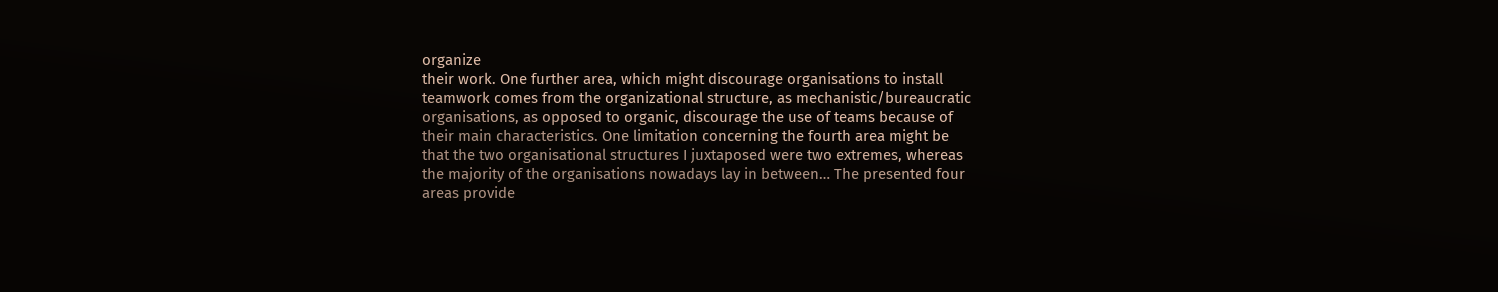organize
their work. One further area, which might discourage organisations to install
teamwork comes from the organizational structure, as mechanistic/bureaucratic
organisations, as opposed to organic, discourage the use of teams because of
their main characteristics. One limitation concerning the fourth area might be
that the two organisational structures I juxtaposed were two extremes, whereas
the majority of the organisations nowadays lay in between… The presented four
areas provide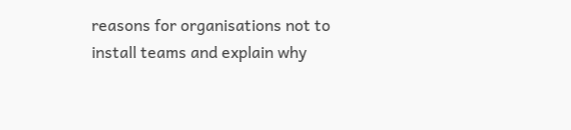reasons for organisations not to install teams and explain why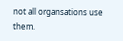not all organsations use them.